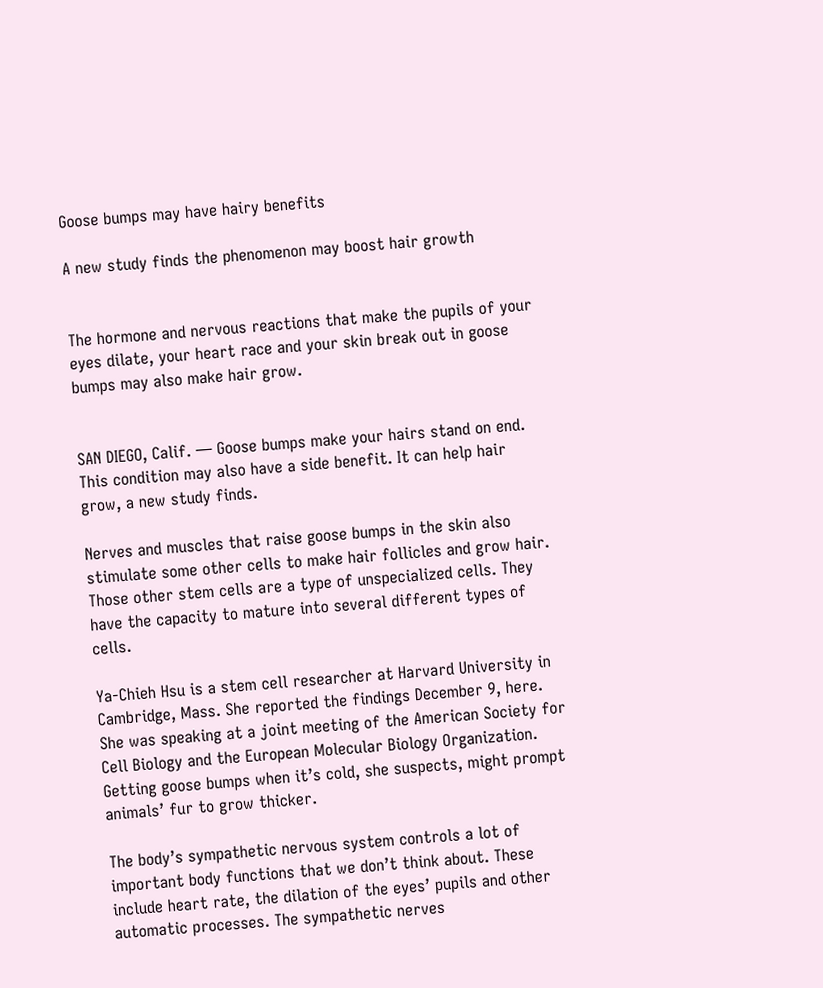Goose bumps may have hairy benefits

A new study finds the phenomenon may boost hair growth


The hormone and nervous reactions that make the pupils of your eyes dilate, your heart race and your skin break out in goose bumps may also make hair grow.


SAN DIEGO, Calif. — Goose bumps make your hairs stand on end. This condition may also have a side benefit. It can help hair grow, a new study finds.

Nerves and muscles that raise goose bumps in the skin also stimulate some other cells to make hair follicles and grow hair. Those other stem cells are a type of unspecialized cells. They have the capacity to mature into several different types of cells.

Ya-Chieh Hsu is a stem cell researcher at Harvard University in Cambridge, Mass. She reported the findings December 9, here. She was speaking at a joint meeting of the American Society for Cell Biology and the European Molecular Biology Organization. Getting goose bumps when it’s cold, she suspects, might prompt animals’ fur to grow thicker.

The body’s sympathetic nervous system controls a lot of important body functions that we don’t think about. These include heart rate, the dilation of the eyes’ pupils and other automatic processes. The sympathetic nerves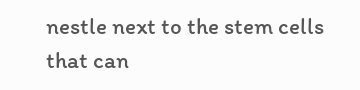nestle next to the stem cells that can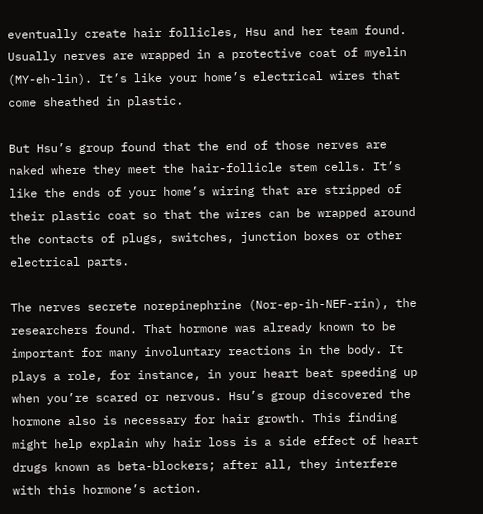eventually create hair follicles, Hsu and her team found. Usually nerves are wrapped in a protective coat of myelin (MY-eh-lin). It’s like your home’s electrical wires that come sheathed in plastic.

But Hsu’s group found that the end of those nerves are naked where they meet the hair-follicle stem cells. It’s like the ends of your home’s wiring that are stripped of their plastic coat so that the wires can be wrapped around the contacts of plugs, switches, junction boxes or other electrical parts.

The nerves secrete norepinephrine (Nor-ep-ih-NEF-rin), the researchers found. That hormone was already known to be important for many involuntary reactions in the body. It plays a role, for instance, in your heart beat speeding up when you’re scared or nervous. Hsu’s group discovered the hormone also is necessary for hair growth. This finding might help explain why hair loss is a side effect of heart drugs known as beta-blockers; after all, they interfere with this hormone’s action.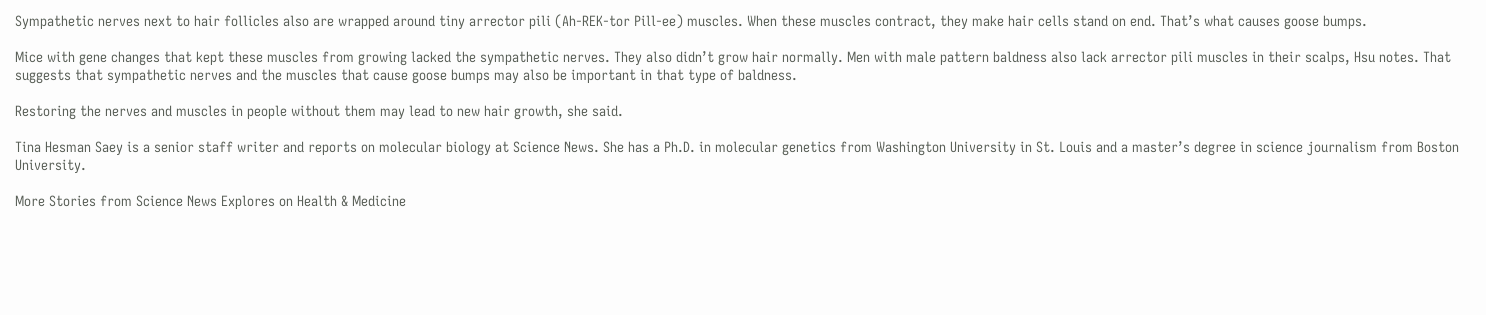Sympathetic nerves next to hair follicles also are wrapped around tiny arrector pili (Ah-REK-tor Pill-ee) muscles. When these muscles contract, they make hair cells stand on end. That’s what causes goose bumps.

Mice with gene changes that kept these muscles from growing lacked the sympathetic nerves. They also didn’t grow hair normally. Men with male pattern baldness also lack arrector pili muscles in their scalps, Hsu notes. That suggests that sympathetic nerves and the muscles that cause goose bumps may also be important in that type of baldness.

Restoring the nerves and muscles in people without them may lead to new hair growth, she said.

Tina Hesman Saey is a senior staff writer and reports on molecular biology at Science News. She has a Ph.D. in molecular genetics from Washington University in St. Louis and a master’s degree in science journalism from Boston University.

More Stories from Science News Explores on Health & Medicine